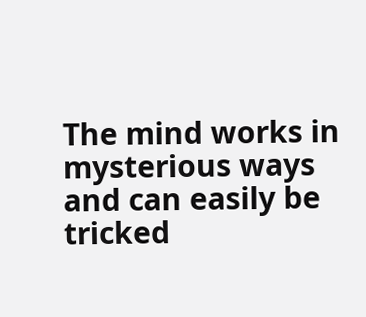The mind works in mysterious ways and can easily be tricked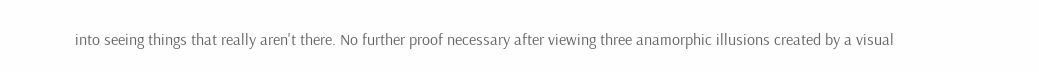into seeing things that really aren't there. No further proof necessary after viewing three anamorphic illusions created by a visual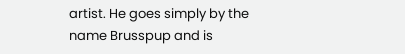artist. He goes simply by the name Brusspup and is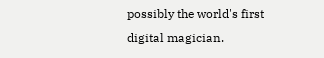possibly the world's first digital magician.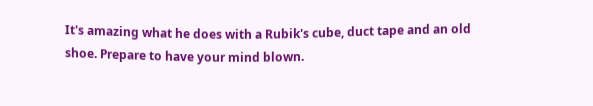It's amazing what he does with a Rubik's cube, duct tape and an old shoe. Prepare to have your mind blown.